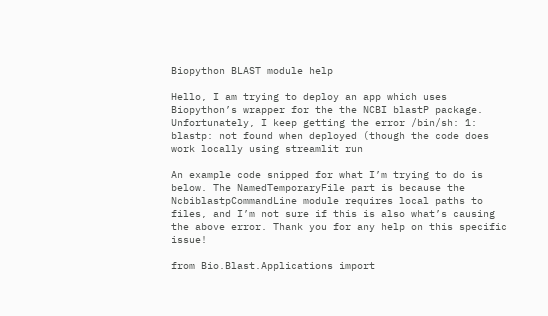Biopython BLAST module help

Hello, I am trying to deploy an app which uses Biopython’s wrapper for the the NCBI blastP package. Unfortunately, I keep getting the error /bin/sh: 1: blastp: not found when deployed (though the code does work locally using streamlit run

An example code snipped for what I’m trying to do is below. The NamedTemporaryFile part is because the NcbiblastpCommandLine module requires local paths to files, and I’m not sure if this is also what’s causing the above error. Thank you for any help on this specific issue!

from Bio.Blast.Applications import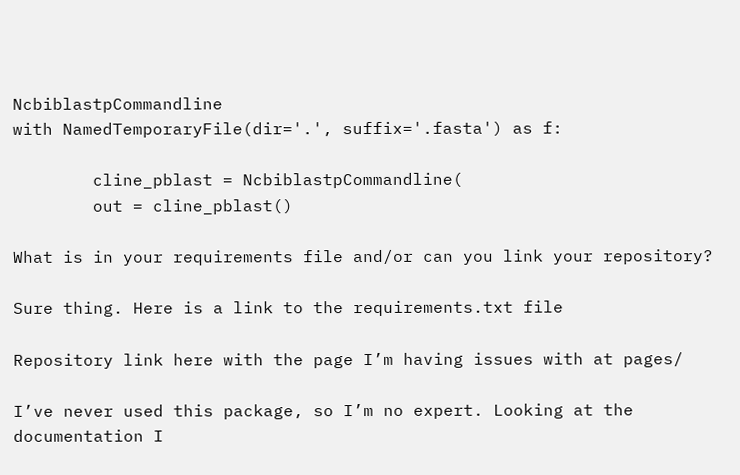NcbiblastpCommandline
with NamedTemporaryFile(dir='.', suffix='.fasta') as f:

        cline_pblast = NcbiblastpCommandline(
        out = cline_pblast()

What is in your requirements file and/or can you link your repository?

Sure thing. Here is a link to the requirements.txt file

Repository link here with the page I’m having issues with at pages/

I’ve never used this package, so I’m no expert. Looking at the documentation I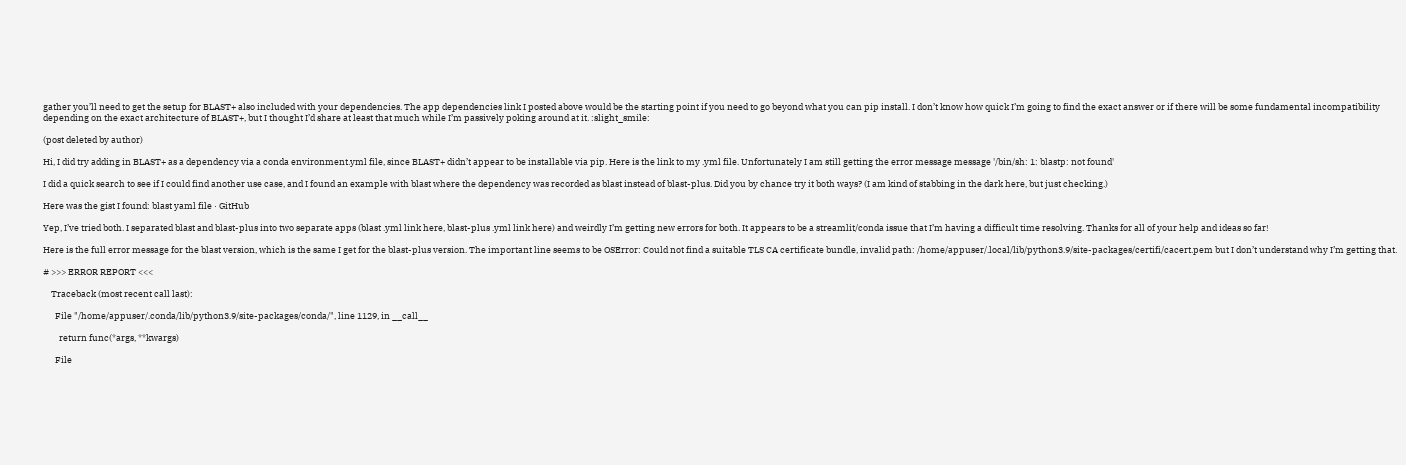gather you’ll need to get the setup for BLAST+ also included with your dependencies. The app dependencies link I posted above would be the starting point if you need to go beyond what you can pip install. I don’t know how quick I’m going to find the exact answer or if there will be some fundamental incompatibility depending on the exact architecture of BLAST+, but I thought I’d share at least that much while I’m passively poking around at it. :slight_smile:

(post deleted by author)

Hi, I did try adding in BLAST+ as a dependency via a conda environment.yml file, since BLAST+ didn’t appear to be installable via pip. Here is the link to my .yml file. Unfortunately I am still getting the error message message '/bin/sh: 1: blastp: not found'

I did a quick search to see if I could find another use case, and I found an example with blast where the dependency was recorded as blast instead of blast-plus. Did you by chance try it both ways? (I am kind of stabbing in the dark here, but just checking.)

Here was the gist I found: blast yaml file · GitHub

Yep, I’ve tried both. I separated blast and blast-plus into two separate apps (blast .yml link here, blast-plus .yml link here) and weirdly I’m getting new errors for both. It appears to be a streamlit/conda issue that I’m having a difficult time resolving. Thanks for all of your help and ideas so far!

Here is the full error message for the blast version, which is the same I get for the blast-plus version. The important line seems to be OSError: Could not find a suitable TLS CA certificate bundle, invalid path: /home/appuser/.local/lib/python3.9/site-packages/certifi/cacert.pem but I don’t understand why I’m getting that.

# >>> ERROR REPORT <<<

    Traceback (most recent call last):

      File "/home/appuser/.conda/lib/python3.9/site-packages/conda/", line 1129, in __call__

        return func(*args, **kwargs)

      File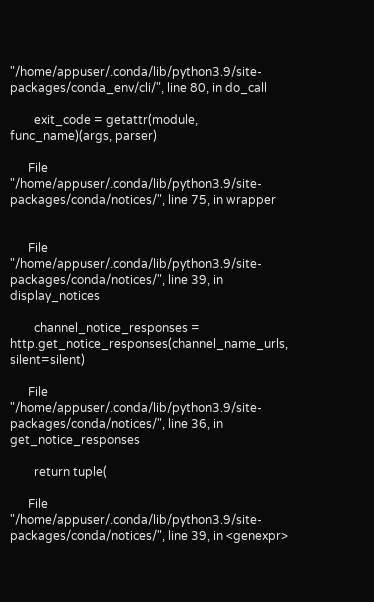"/home/appuser/.conda/lib/python3.9/site-packages/conda_env/cli/", line 80, in do_call

        exit_code = getattr(module, func_name)(args, parser)

      File "/home/appuser/.conda/lib/python3.9/site-packages/conda/notices/", line 75, in wrapper


      File "/home/appuser/.conda/lib/python3.9/site-packages/conda/notices/", line 39, in display_notices

        channel_notice_responses = http.get_notice_responses(channel_name_urls, silent=silent)

      File "/home/appuser/.conda/lib/python3.9/site-packages/conda/notices/", line 36, in get_notice_responses

        return tuple(

      File "/home/appuser/.conda/lib/python3.9/site-packages/conda/notices/", line 39, in <genexpr>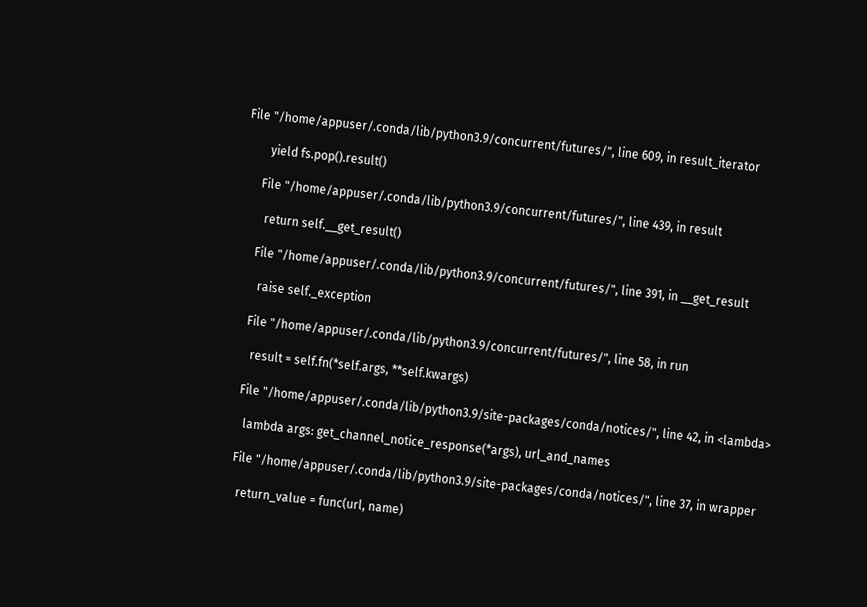File "/home/appuser/.conda/lib/python3.9/concurrent/futures/", line 609, in result_iterator

        yield fs.pop().result()

      File "/home/appuser/.conda/lib/python3.9/concurrent/futures/", line 439, in result

        return self.__get_result()

      File "/home/appuser/.conda/lib/python3.9/concurrent/futures/", line 391, in __get_result

        raise self._exception

      File "/home/appuser/.conda/lib/python3.9/concurrent/futures/", line 58, in run

        result = self.fn(*self.args, **self.kwargs)

      File "/home/appuser/.conda/lib/python3.9/site-packages/conda/notices/", line 42, in <lambda>

        lambda args: get_channel_notice_response(*args), url_and_names

      File "/home/appuser/.conda/lib/python3.9/site-packages/conda/notices/", line 37, in wrapper

        return_value = func(url, name)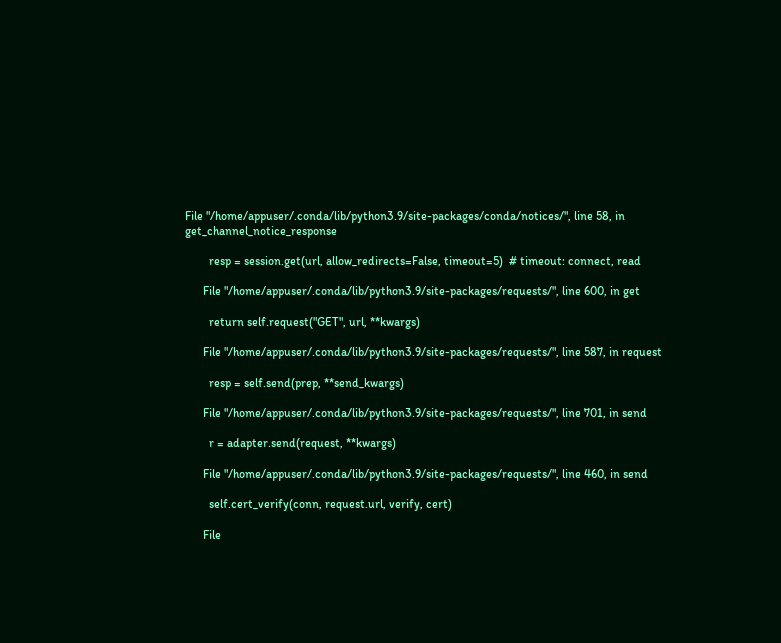File "/home/appuser/.conda/lib/python3.9/site-packages/conda/notices/", line 58, in get_channel_notice_response

        resp = session.get(url, allow_redirects=False, timeout=5)  # timeout: connect, read

      File "/home/appuser/.conda/lib/python3.9/site-packages/requests/", line 600, in get

        return self.request("GET", url, **kwargs)

      File "/home/appuser/.conda/lib/python3.9/site-packages/requests/", line 587, in request

        resp = self.send(prep, **send_kwargs)

      File "/home/appuser/.conda/lib/python3.9/site-packages/requests/", line 701, in send

        r = adapter.send(request, **kwargs)

      File "/home/appuser/.conda/lib/python3.9/site-packages/requests/", line 460, in send

        self.cert_verify(conn, request.url, verify, cert)

      File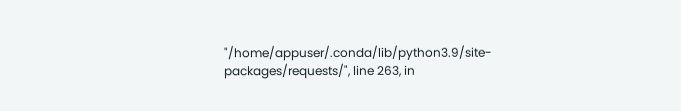"/home/appuser/.conda/lib/python3.9/site-packages/requests/", line 263, in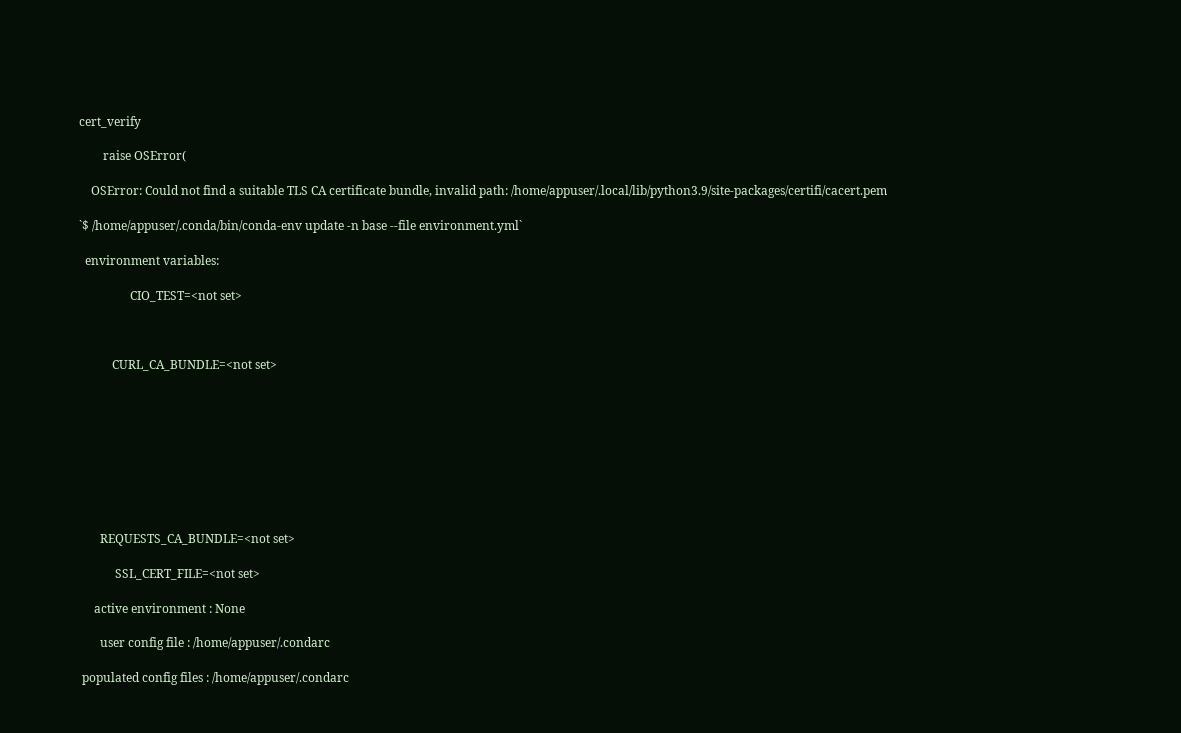cert_verify

        raise OSError(

    OSError: Could not find a suitable TLS CA certificate bundle, invalid path: /home/appuser/.local/lib/python3.9/site-packages/certifi/cacert.pem

`$ /home/appuser/.conda/bin/conda-env update -n base --file environment.yml`

  environment variables:

                 CIO_TEST=<not set>



           CURL_CA_BUNDLE=<not set>









       REQUESTS_CA_BUNDLE=<not set>

            SSL_CERT_FILE=<not set>

     active environment : None

       user config file : /home/appuser/.condarc

 populated config files : /home/appuser/.condarc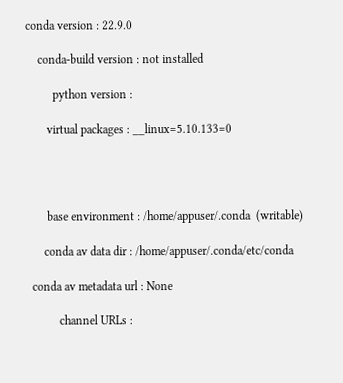conda version : 22.9.0

    conda-build version : not installed

         python version :

       virtual packages : __linux=5.10.133=0




       base environment : /home/appuser/.conda  (writable)

      conda av data dir : /home/appuser/.conda/etc/conda

  conda av metadata url : None

           channel URLs :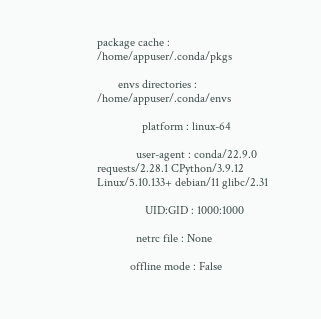package cache : /home/appuser/.conda/pkgs

       envs directories : /home/appuser/.conda/envs

               platform : linux-64

             user-agent : conda/22.9.0 requests/2.28.1 CPython/3.9.12 Linux/5.10.133+ debian/11 glibc/2.31

                UID:GID : 1000:1000

             netrc file : None

           offline mode : False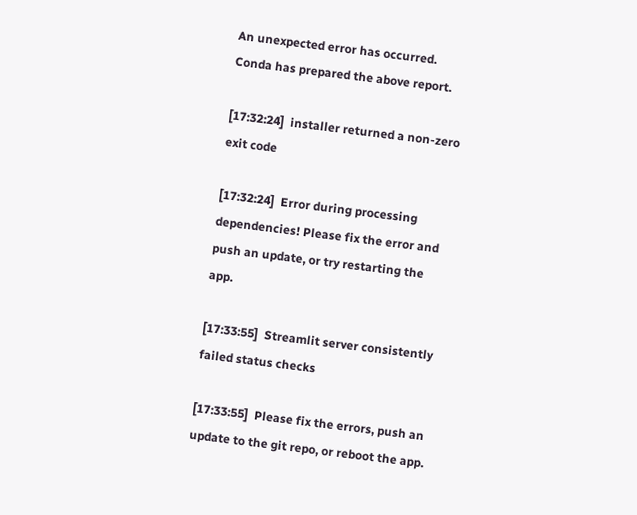An unexpected error has occurred. Conda has prepared the above report.

[17:32:24]  installer returned a non-zero exit code

[17:32:24]  Error during processing dependencies! Please fix the error and push an update, or try restarting the app.

[17:33:55]  Streamlit server consistently failed status checks

[17:33:55]  Please fix the errors, push an update to the git repo, or reboot the app.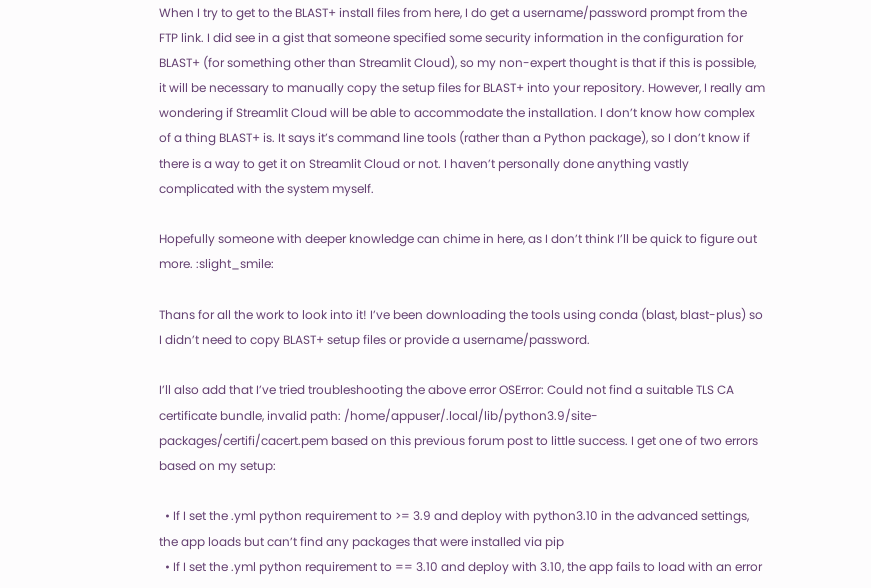When I try to get to the BLAST+ install files from here, I do get a username/password prompt from the FTP link. I did see in a gist that someone specified some security information in the configuration for BLAST+ (for something other than Streamlit Cloud), so my non-expert thought is that if this is possible, it will be necessary to manually copy the setup files for BLAST+ into your repository. However, I really am wondering if Streamlit Cloud will be able to accommodate the installation. I don’t know how complex of a thing BLAST+ is. It says it’s command line tools (rather than a Python package), so I don’t know if there is a way to get it on Streamlit Cloud or not. I haven’t personally done anything vastly complicated with the system myself.

Hopefully someone with deeper knowledge can chime in here, as I don’t think I’ll be quick to figure out more. :slight_smile:

Thans for all the work to look into it! I’ve been downloading the tools using conda (blast, blast-plus) so I didn’t need to copy BLAST+ setup files or provide a username/password.

I’ll also add that I’ve tried troubleshooting the above error OSError: Could not find a suitable TLS CA certificate bundle, invalid path: /home/appuser/.local/lib/python3.9/site-packages/certifi/cacert.pem based on this previous forum post to little success. I get one of two errors based on my setup:

  • If I set the .yml python requirement to >= 3.9 and deploy with python3.10 in the advanced settings, the app loads but can’t find any packages that were installed via pip
  • If I set the .yml python requirement to == 3.10 and deploy with 3.10, the app fails to load with an error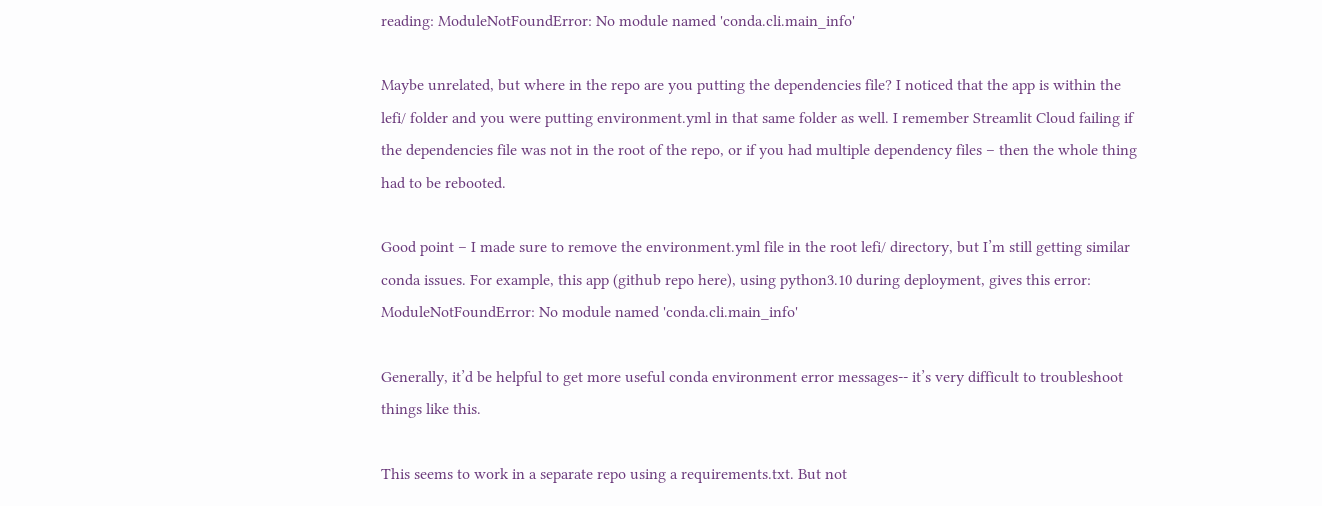reading: ModuleNotFoundError: No module named 'conda.cli.main_info'

Maybe unrelated, but where in the repo are you putting the dependencies file? I noticed that the app is within the lefi/ folder and you were putting environment.yml in that same folder as well. I remember Streamlit Cloud failing if the dependencies file was not in the root of the repo, or if you had multiple dependency files – then the whole thing had to be rebooted.

Good point – I made sure to remove the environment.yml file in the root lefi/ directory, but I’m still getting similar conda issues. For example, this app (github repo here), using python3.10 during deployment, gives this error: ModuleNotFoundError: No module named 'conda.cli.main_info'

Generally, it’d be helpful to get more useful conda environment error messages-- it’s very difficult to troubleshoot things like this.

This seems to work in a separate repo using a requirements.txt. But not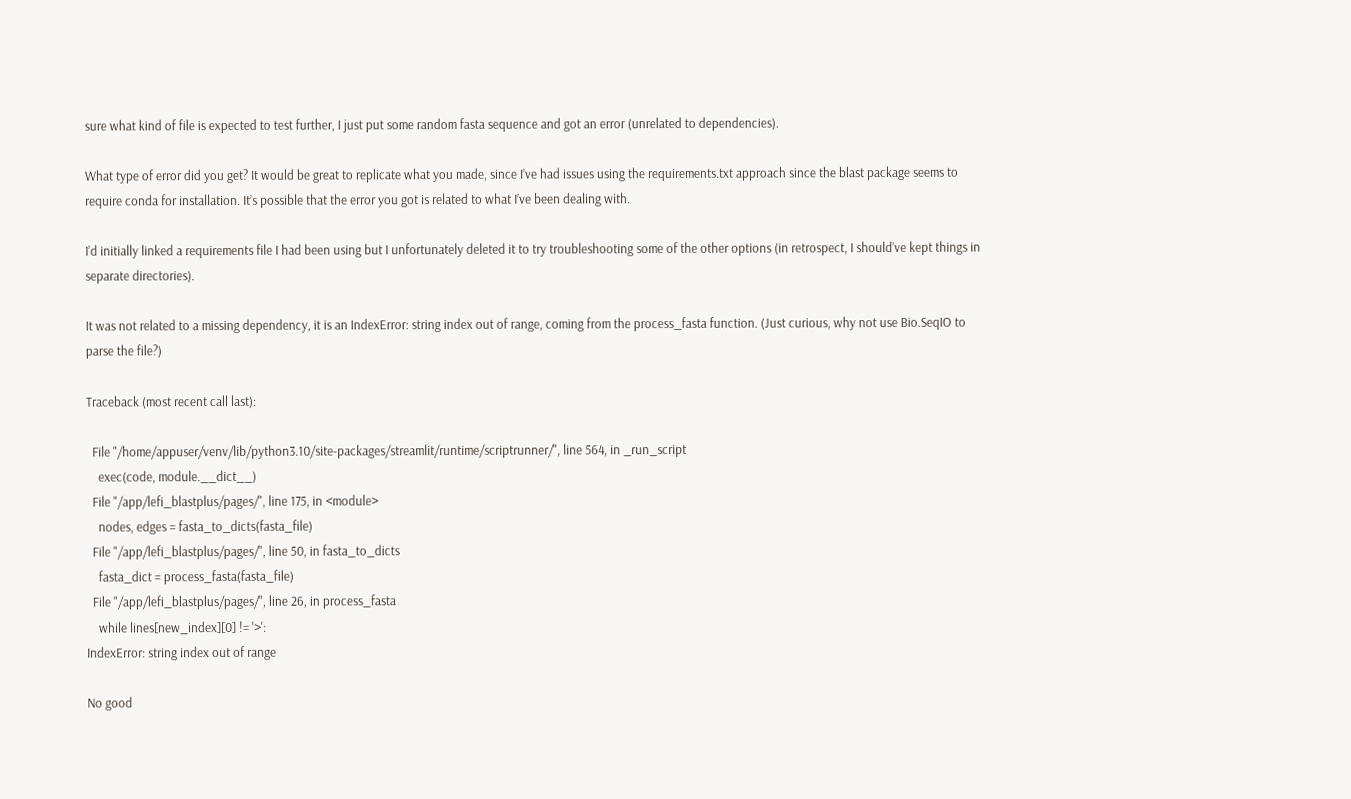sure what kind of file is expected to test further, I just put some random fasta sequence and got an error (unrelated to dependencies).

What type of error did you get? It would be great to replicate what you made, since I’ve had issues using the requirements.txt approach since the blast package seems to require conda for installation. It’s possible that the error you got is related to what I’ve been dealing with.

I’d initially linked a requirements file I had been using but I unfortunately deleted it to try troubleshooting some of the other options (in retrospect, I should’ve kept things in separate directories).

It was not related to a missing dependency, it is an IndexError: string index out of range, coming from the process_fasta function. (Just curious, why not use Bio.SeqIO to parse the file?)

Traceback (most recent call last):

  File "/home/appuser/venv/lib/python3.10/site-packages/streamlit/runtime/scriptrunner/", line 564, in _run_script
    exec(code, module.__dict__)
  File "/app/lefi_blastplus/pages/", line 175, in <module>
    nodes, edges = fasta_to_dicts(fasta_file)
  File "/app/lefi_blastplus/pages/", line 50, in fasta_to_dicts
    fasta_dict = process_fasta(fasta_file)
  File "/app/lefi_blastplus/pages/", line 26, in process_fasta
    while lines[new_index][0] != '>':
IndexError: string index out of range

No good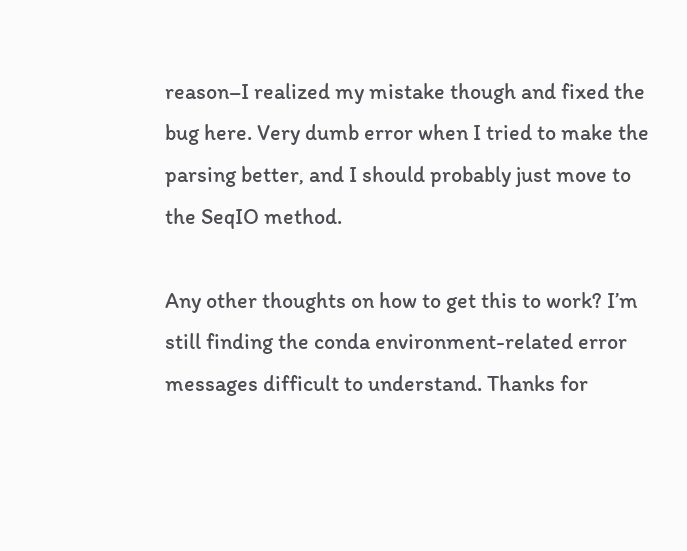reason–I realized my mistake though and fixed the bug here. Very dumb error when I tried to make the parsing better, and I should probably just move to the SeqIO method.

Any other thoughts on how to get this to work? I’m still finding the conda environment-related error messages difficult to understand. Thanks for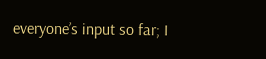everyone’s input so far; I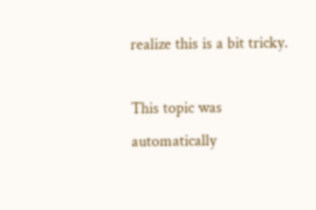realize this is a bit tricky.

This topic was automatically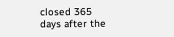closed 365 days after the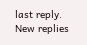last reply. New replies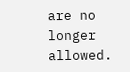are no longer allowed.